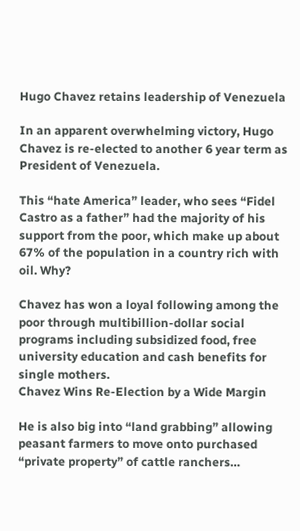Hugo Chavez retains leadership of Venezuela

In an apparent overwhelming victory, Hugo Chavez is re-elected to another 6 year term as President of Venezuela.

This “hate America” leader, who sees “Fidel Castro as a father” had the majority of his support from the poor, which make up about 67% of the population in a country rich with oil. Why?

Chavez has won a loyal following among the poor through multibillion-dollar social programs including subsidized food, free university education and cash benefits for single mothers.
Chavez Wins Re-Election by a Wide Margin

He is also big into “land grabbing” allowing peasant farmers to move onto purchased “private property” of cattle ranchers…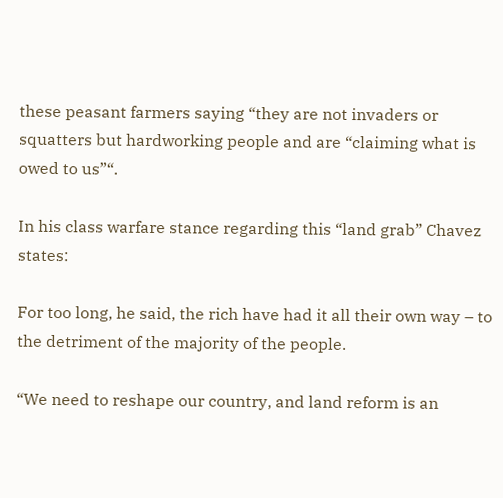these peasant farmers saying “they are not invaders or squatters but hardworking people and are “claiming what is owed to us”“.

In his class warfare stance regarding this “land grab” Chavez states:

For too long, he said, the rich have had it all their own way – to the detriment of the majority of the people.

“We need to reshape our country, and land reform is an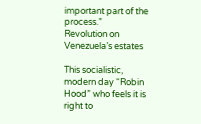important part of the process.”
Revolution on Venezuela’s estates

This socialistic, modern day “Robin Hood” who feels it is right to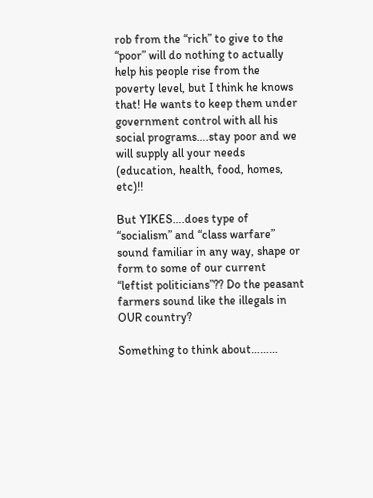rob from the “rich” to give to the “poor” will do nothing to actually help his people rise from the poverty level, but I think he knows that! He wants to keep them under government control with all his social programs….stay poor and we will supply all your needs (education, health, food, homes, etc)!!

But YIKES….does type of “socialism” and “class warfare” sound familiar in any way, shape or form to some of our current “leftist politicians”?? Do the peasant farmers sound like the illegals in OUR country?

Something to think about………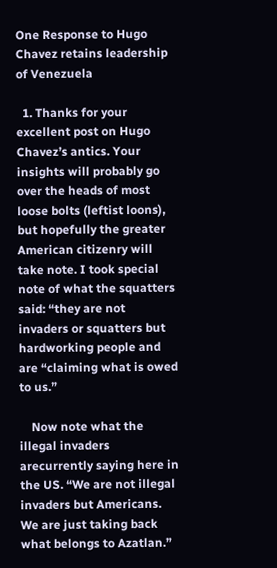One Response to Hugo Chavez retains leadership of Venezuela

  1. Thanks for your excellent post on Hugo Chavez’s antics. Your insights will probably go over the heads of most loose bolts (leftist loons), but hopefully the greater American citizenry will take note. I took special note of what the squatters said: “they are not invaders or squatters but hardworking people and are “claiming what is owed to us.”

    Now note what the illegal invaders arecurrently saying here in the US. “We are not illegal invaders but Americans. We are just taking back what belongs to Azatlan.”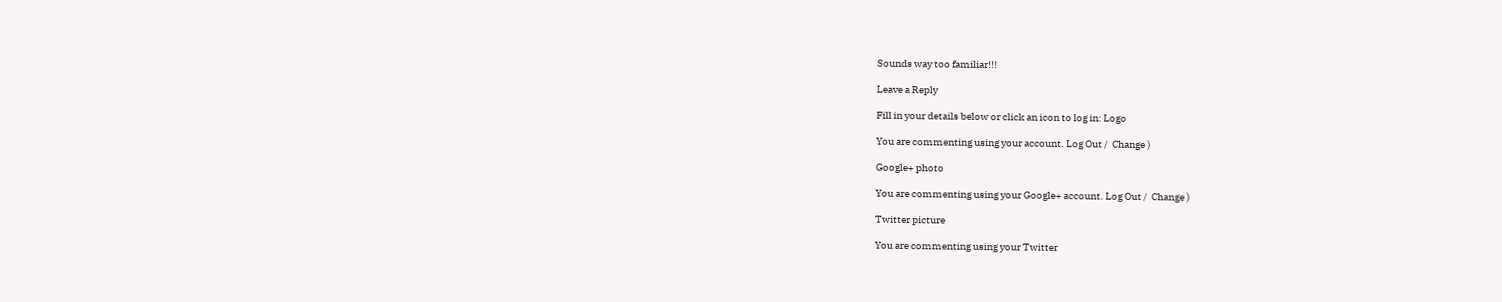Sounds way too familiar!!!

Leave a Reply

Fill in your details below or click an icon to log in: Logo

You are commenting using your account. Log Out /  Change )

Google+ photo

You are commenting using your Google+ account. Log Out /  Change )

Twitter picture

You are commenting using your Twitter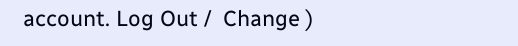account. Log Out /  Change )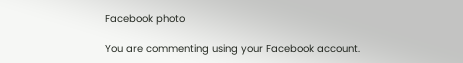Facebook photo

You are commenting using your Facebook account.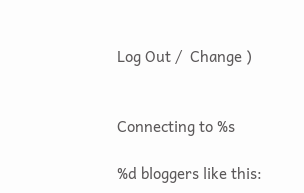Log Out /  Change )


Connecting to %s

%d bloggers like this: